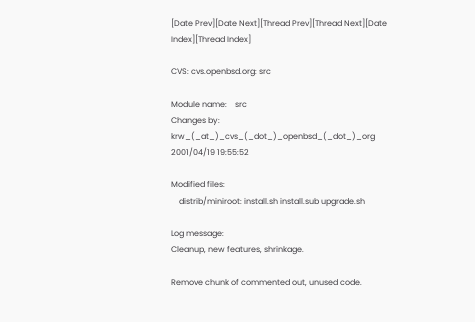[Date Prev][Date Next][Thread Prev][Thread Next][Date Index][Thread Index]

CVS: cvs.openbsd.org: src

Module name:    src
Changes by: krw_(_at_)_cvs_(_dot_)_openbsd_(_dot_)_org  2001/04/19 19:55:52

Modified files:
    distrib/miniroot: install.sh install.sub upgrade.sh

Log message:
Cleanup, new features, shrinkage.

Remove chunk of commented out, unused code.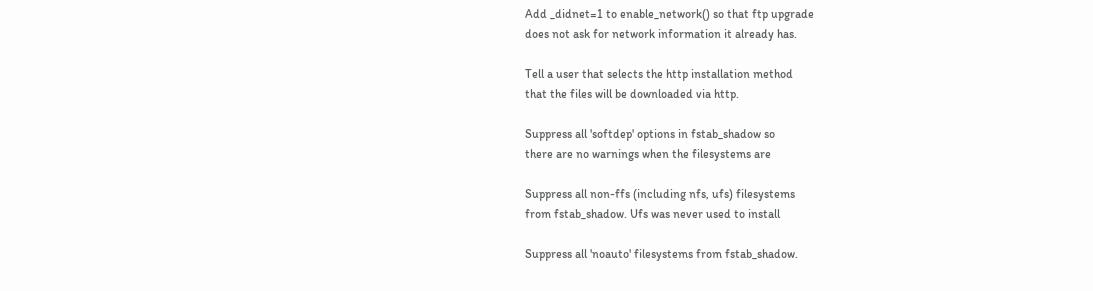Add _didnet=1 to enable_network() so that ftp upgrade
does not ask for network information it already has.

Tell a user that selects the http installation method
that the files will be downloaded via http.

Suppress all 'softdep' options in fstab_shadow so
there are no warnings when the filesystems are

Suppress all non-ffs (including nfs, ufs) filesystems
from fstab_shadow. Ufs was never used to install

Suppress all 'noauto' filesystems from fstab_shadow.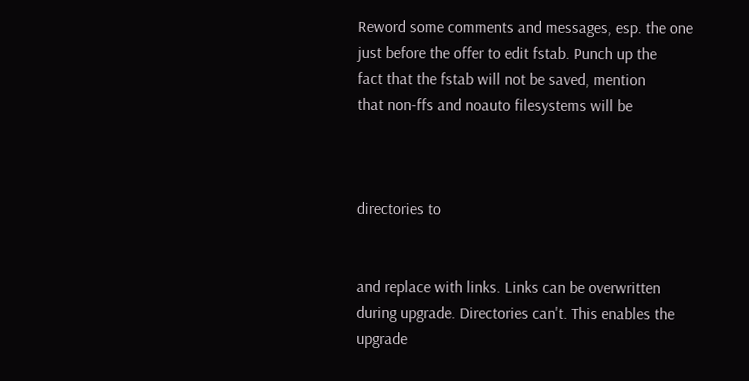Reword some comments and messages, esp. the one
just before the offer to edit fstab. Punch up the
fact that the fstab will not be saved, mention
that non-ffs and noauto filesystems will be



directories to


and replace with links. Links can be overwritten
during upgrade. Directories can't. This enables the
upgrade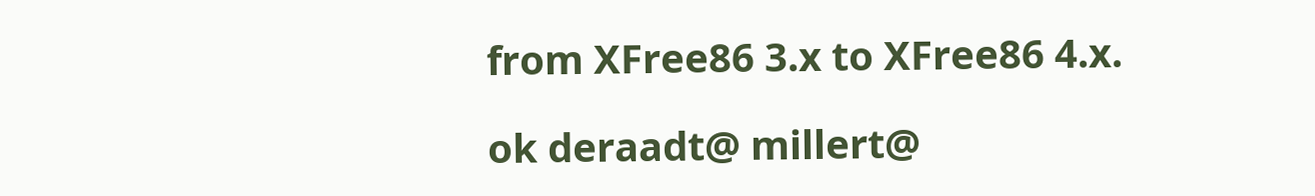from XFree86 3.x to XFree86 4.x.

ok deraadt@ millert@